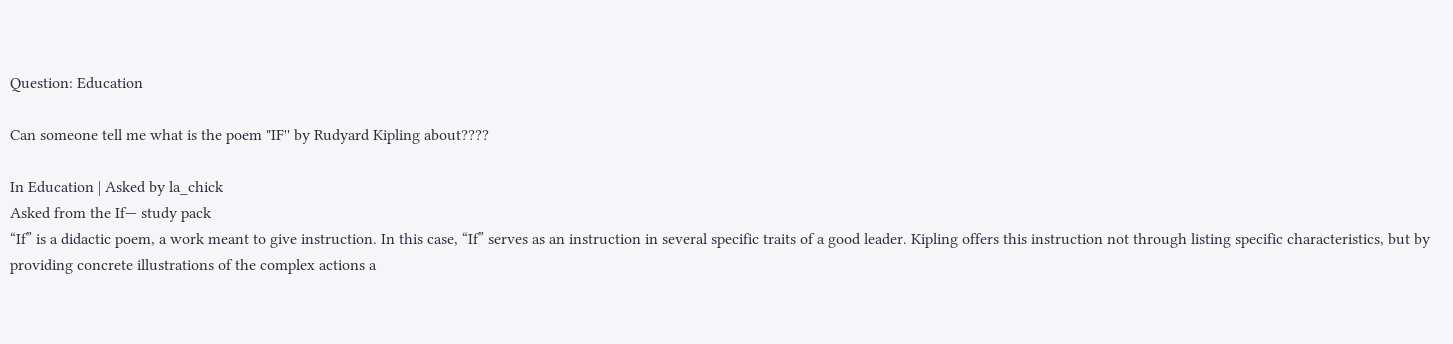Question: Education

Can someone tell me what is the poem "IF'' by Rudyard Kipling about????

In Education | Asked by la_chick
Asked from the If— study pack
“If” is a didactic poem, a work meant to give instruction. In this case, “If” serves as an instruction in several specific traits of a good leader. Kipling offers this instruction not through listing specific characteristics, but by providing concrete illustrations of the complex actions a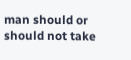man should or should not take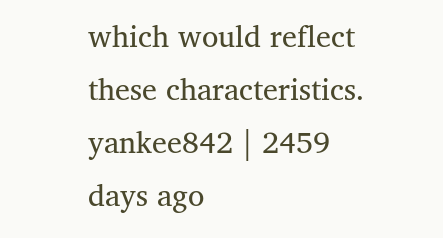which would reflect these characteristics.
yankee842 | 2459 days ago